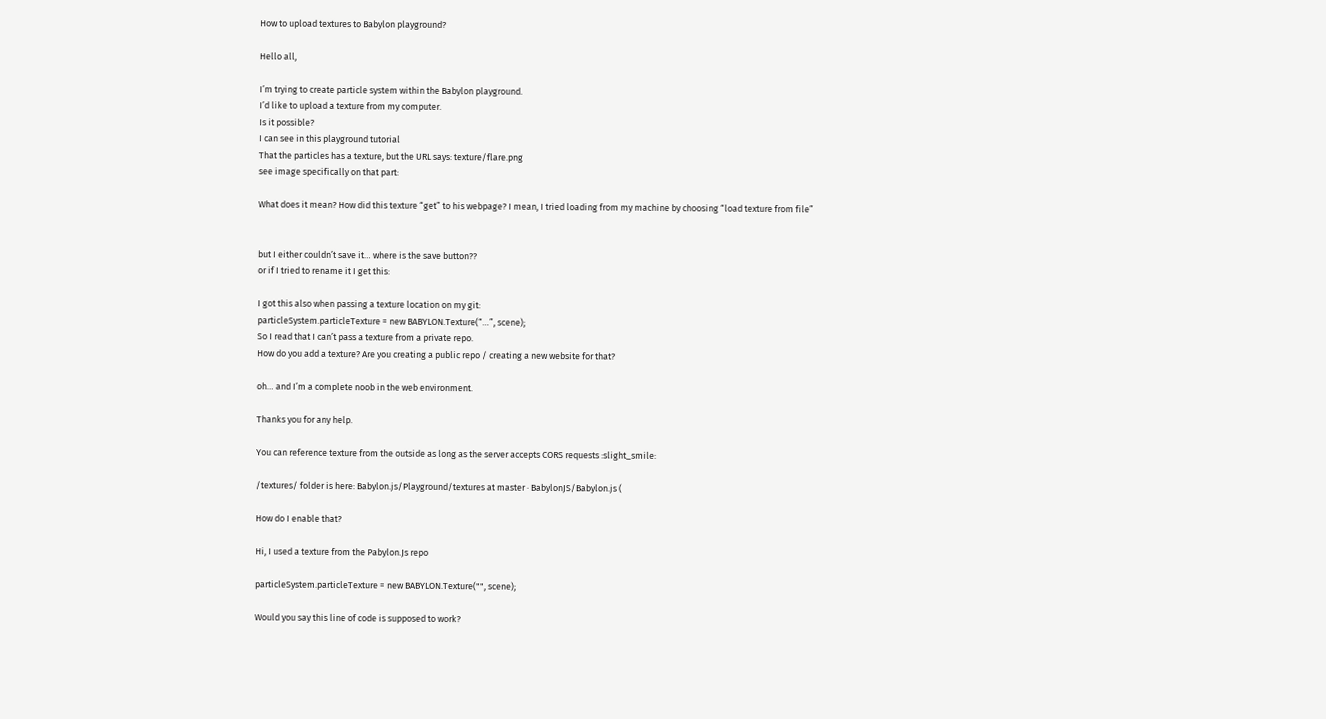How to upload textures to Babylon playground?

Hello all,

I’m trying to create particle system within the Babylon playground.
I’d like to upload a texture from my computer.
Is it possible?
I can see in this playground tutorial
That the particles has a texture, but the URL says: texture/flare.png
see image specifically on that part:

What does it mean? How did this texture “get” to his webpage? I mean, I tried loading from my machine by choosing “load texture from file”


but I either couldn’t save it… where is the save button??
or if I tried to rename it I get this:

I got this also when passing a texture location on my git:
particleSystem.particleTexture = new BABYLON.Texture(“…”, scene);
So I read that I can’t pass a texture from a private repo.
How do you add a texture? Are you creating a public repo / creating a new website for that?

oh… and I’m a complete noob in the web environment.

Thanks you for any help.

You can reference texture from the outside as long as the server accepts CORS requests :slight_smile:

/textures/ folder is here: Babylon.js/Playground/textures at master · BabylonJS/Babylon.js (

How do I enable that?

Hi, I used a texture from the Pabylon.Js repo

particleSystem.particleTexture = new BABYLON.Texture("", scene);

Would you say this line of code is supposed to work?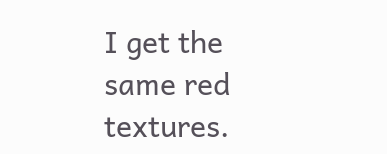I get the same red textures.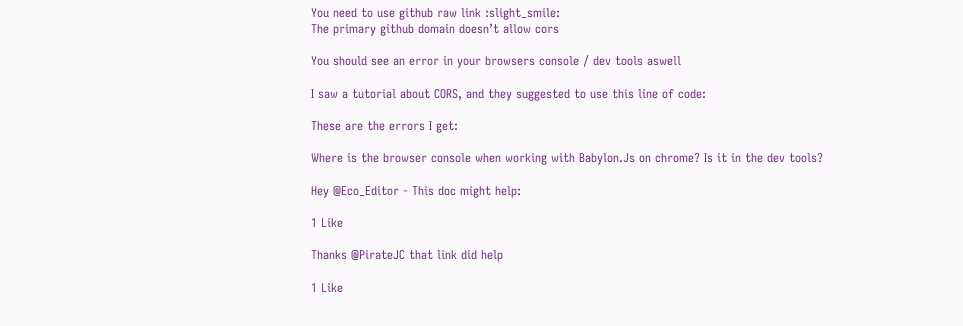You need to use github raw link :slight_smile:
The primary github domain doesn’t allow cors

You should see an error in your browsers console / dev tools aswell

I saw a tutorial about CORS, and they suggested to use this line of code:

These are the errors I get:

Where is the browser console when working with Babylon.Js on chrome? Is it in the dev tools?

Hey @Eco_Editor - This doc might help:

1 Like

Thanks @PirateJC that link did help

1 Like